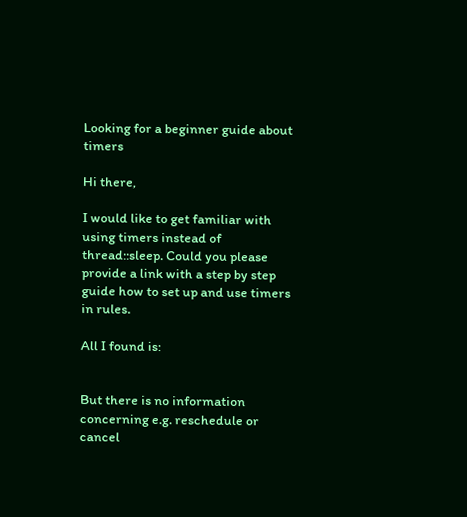Looking for a beginner guide about timers

Hi there,

I would like to get familiar with using timers instead of thread::sleep. Could you please provide a link with a step by step guide how to set up and use timers in rules.

All I found is:


But there is no information concerning e.g. reschedule or cancel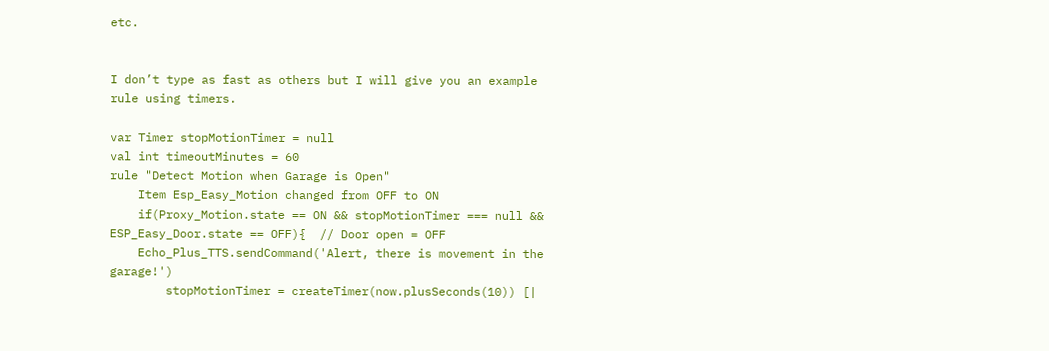etc.


I don’t type as fast as others but I will give you an example rule using timers.

var Timer stopMotionTimer = null
val int timeoutMinutes = 60
rule "Detect Motion when Garage is Open"
    Item Esp_Easy_Motion changed from OFF to ON
    if(Proxy_Motion.state == ON && stopMotionTimer === null && ESP_Easy_Door.state == OFF){  // Door open = OFF
    Echo_Plus_TTS.sendCommand('Alert, there is movement in the garage!')
        stopMotionTimer = createTimer(now.plusSeconds(10)) [|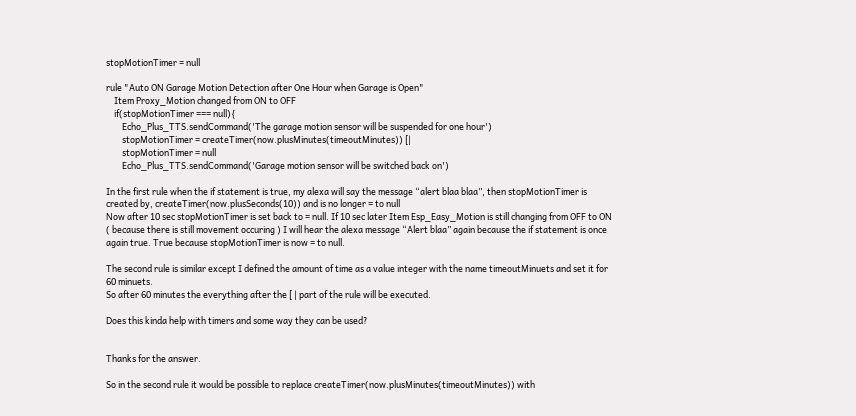stopMotionTimer = null

rule "Auto ON Garage Motion Detection after One Hour when Garage is Open"
    Item Proxy_Motion changed from ON to OFF
    if(stopMotionTimer === null){
        Echo_Plus_TTS.sendCommand('The garage motion sensor will be suspended for one hour')
        stopMotionTimer = createTimer(now.plusMinutes(timeoutMinutes)) [|
        stopMotionTimer = null
        Echo_Plus_TTS.sendCommand('Garage motion sensor will be switched back on')

In the first rule when the if statement is true, my alexa will say the message “alert blaa blaa”, then stopMotionTimer is created by, createTimer(now.plusSeconds(10)) and is no longer = to null
Now after 10 sec stopMotionTimer is set back to = null. If 10 sec later Item Esp_Easy_Motion is still changing from OFF to ON ( because there is still movement occuring ) I will hear the alexa message “Alert blaa” again because the if statement is once again true. True because stopMotionTimer is now = to null.

The second rule is similar except I defined the amount of time as a value integer with the name timeoutMinuets and set it for 60 minuets.
So after 60 minutes the everything after the [ | part of the rule will be executed.

Does this kinda help with timers and some way they can be used?


Thanks for the answer.

So in the second rule it would be possible to replace createTimer(now.plusMinutes(timeoutMinutes)) with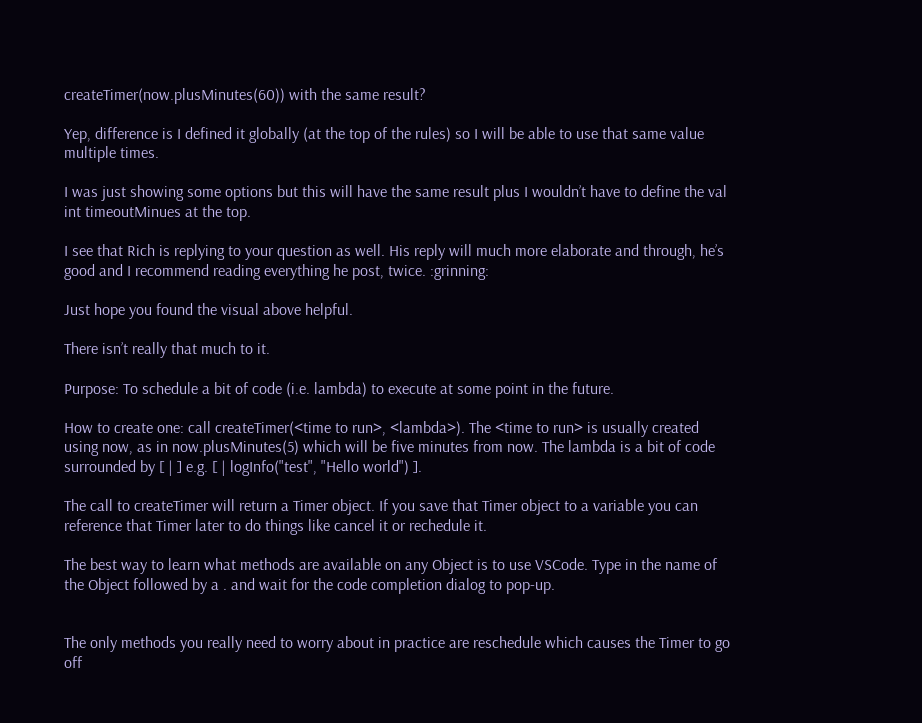createTimer(now.plusMinutes(60)) with the same result?

Yep, difference is I defined it globally (at the top of the rules) so I will be able to use that same value multiple times.

I was just showing some options but this will have the same result plus I wouldn’t have to define the val int timeoutMinues at the top.

I see that Rich is replying to your question as well. His reply will much more elaborate and through, he’s good and I recommend reading everything he post, twice. :grinning:

Just hope you found the visual above helpful.

There isn’t really that much to it.

Purpose: To schedule a bit of code (i.e. lambda) to execute at some point in the future.

How to create one: call createTimer(<time to run>, <lambda>). The <time to run> is usually created using now, as in now.plusMinutes(5) which will be five minutes from now. The lambda is a bit of code surrounded by [ | ] e.g. [ | logInfo("test", "Hello world") ].

The call to createTimer will return a Timer object. If you save that Timer object to a variable you can reference that Timer later to do things like cancel it or rechedule it.

The best way to learn what methods are available on any Object is to use VSCode. Type in the name of the Object followed by a . and wait for the code completion dialog to pop-up.


The only methods you really need to worry about in practice are reschedule which causes the Timer to go off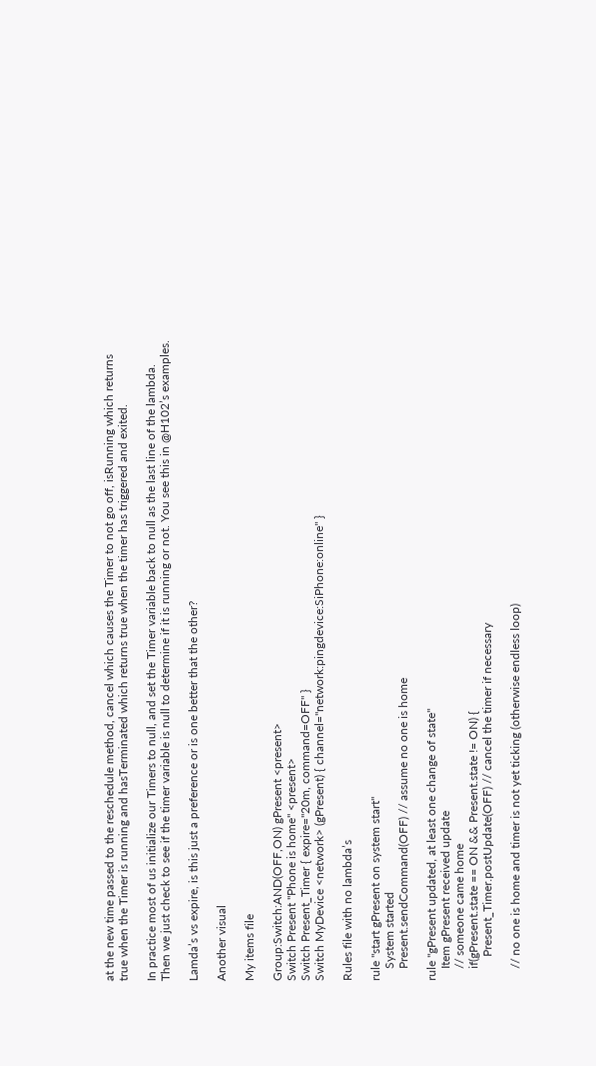at the new time passed to the reschedule method, cancel which causes the Timer to not go off, isRunning which returns true when the Timer is running and hasTerminated which returns true when the timer has triggered and exited.

In practice most of us initialize our Timers to null, and set the Timer variable back to null as the last line of the lambda. Then we just check to see if the timer variable is null to determine if it is running or not. You see this in @H102’s examples.

Lamda’s vs expire, is this just a preference or is one better that the other?

Another visual

My items file

Group:Switch:AND(OFF,ON) gPresent <present>
Switch Present "Phone is home" <present>
Switch Present_Timer { expire="20m, command=OFF" }
Switch MyDevice <network> (gPresent) { channel="network:pingdevice:SiPhone:online" }

Rules file with no lambda’s

rule "start gPresent on system start"
    System started
    Present.sendCommand(OFF) // assume no one is home

rule "gPresent updated, at least one change of state"
    Item gPresent received update
    // someone came home
    if(gPresent.state == ON && Present.state != ON) {
        Present_Timer.postUpdate(OFF) // cancel the timer if necessary

    // no one is home and timer is not yet ticking (otherwise endless loop)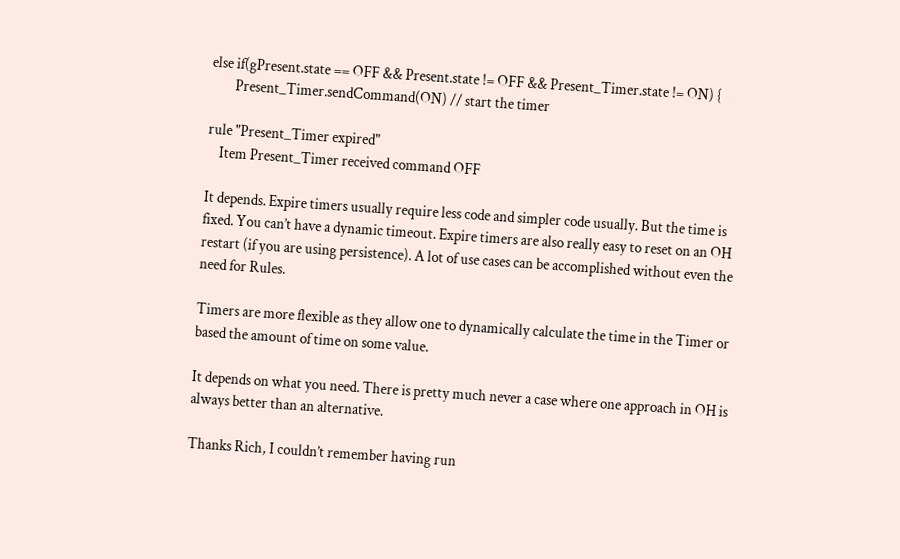else if(gPresent.state == OFF && Present.state != OFF && Present_Timer.state != ON) {
        Present_Timer.sendCommand(ON) // start the timer

rule "Present_Timer expired"
    Item Present_Timer received command OFF

It depends. Expire timers usually require less code and simpler code usually. But the time is fixed. You can’t have a dynamic timeout. Expire timers are also really easy to reset on an OH restart (if you are using persistence). A lot of use cases can be accomplished without even the need for Rules.

Timers are more flexible as they allow one to dynamically calculate the time in the Timer or based the amount of time on some value.

It depends on what you need. There is pretty much never a case where one approach in OH is always better than an alternative.

Thanks Rich, I couldn’t remember having run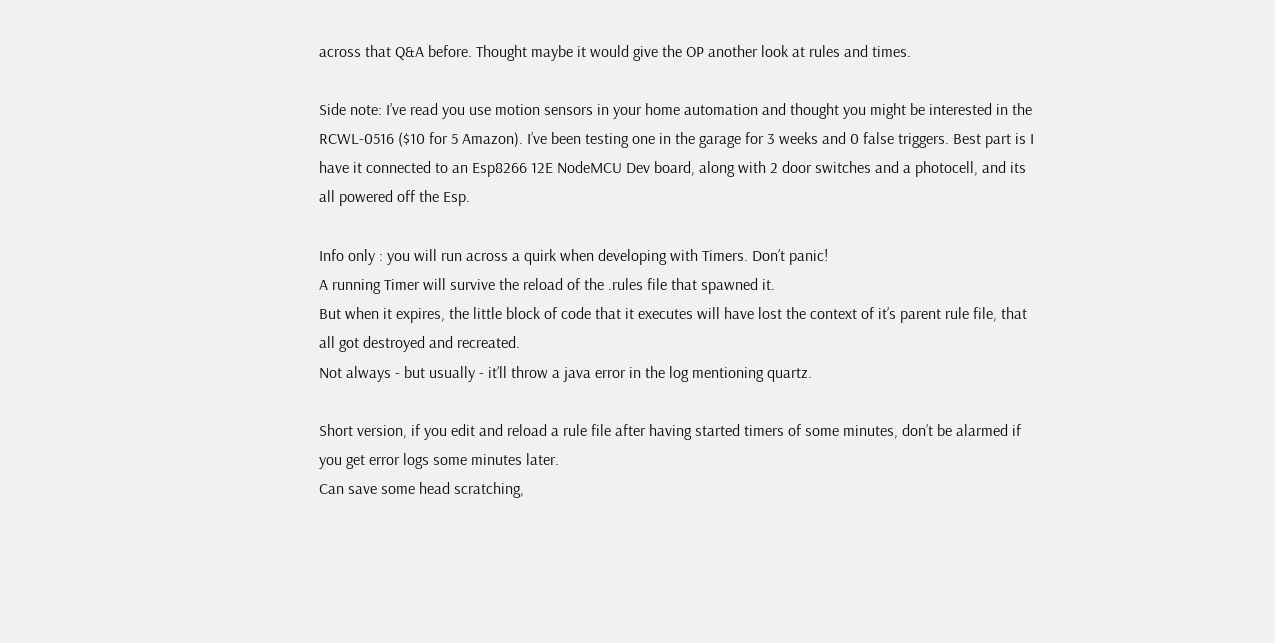across that Q&A before. Thought maybe it would give the OP another look at rules and times.

Side note: I’ve read you use motion sensors in your home automation and thought you might be interested in the RCWL-0516 ($10 for 5 Amazon). I’ve been testing one in the garage for 3 weeks and 0 false triggers. Best part is I have it connected to an Esp8266 12E NodeMCU Dev board, along with 2 door switches and a photocell, and its all powered off the Esp.

Info only : you will run across a quirk when developing with Timers. Don’t panic!
A running Timer will survive the reload of the .rules file that spawned it.
But when it expires, the little block of code that it executes will have lost the context of it’s parent rule file, that all got destroyed and recreated.
Not always - but usually - it’ll throw a java error in the log mentioning quartz.

Short version, if you edit and reload a rule file after having started timers of some minutes, don’t be alarmed if you get error logs some minutes later.
Can save some head scratching,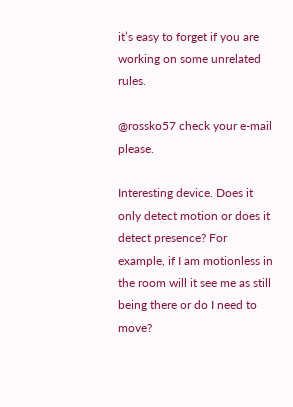it’s easy to forget if you are working on some unrelated rules.

@rossko57 check your e-mail please.

Interesting device. Does it only detect motion or does it detect presence? For example, if I am motionless in the room will it see me as still being there or do I need to move?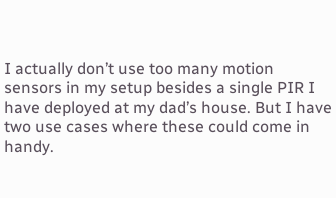I actually don’t use too many motion sensors in my setup besides a single PIR I have deployed at my dad’s house. But I have two use cases where these could come in handy.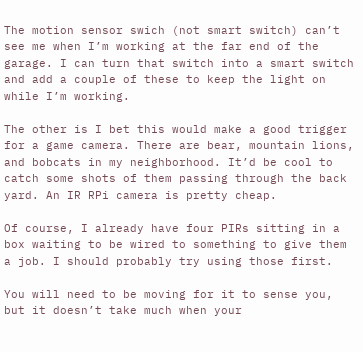The motion sensor swich (not smart switch) can’t see me when I’m working at the far end of the garage. I can turn that switch into a smart switch and add a couple of these to keep the light on while I’m working.

The other is I bet this would make a good trigger for a game camera. There are bear, mountain lions, and bobcats in my neighborhood. It’d be cool to catch some shots of them passing through the back yard. An IR RPi camera is pretty cheap.

Of course, I already have four PIRs sitting in a box waiting to be wired to something to give them a job. I should probably try using those first.

You will need to be moving for it to sense you, but it doesn’t take much when your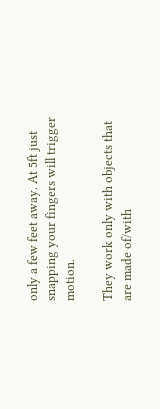only a few feet away. At 5ft just snapping your fingers will trigger motion.

They work only with objects that are made of/with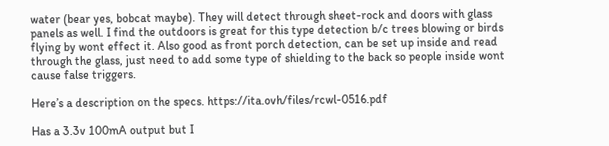water (bear yes, bobcat maybe). They will detect through sheet-rock and doors with glass panels as well. I find the outdoors is great for this type detection b/c trees blowing or birds flying by wont effect it. Also good as front porch detection, can be set up inside and read through the glass, just need to add some type of shielding to the back so people inside wont cause false triggers.

Here’s a description on the specs. https://ita.ovh/files/rcwl-0516.pdf

Has a 3.3v 100mA output but I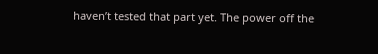haven’t tested that part yet. The power off the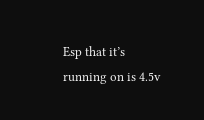Esp that it’s running on is 4.5v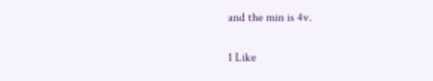and the min is 4v.

1 Like